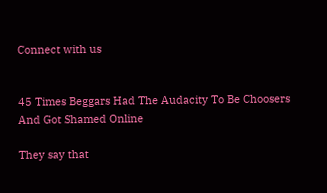Connect with us


45 Times Beggars Had The Audacity To Be Choosers And Got Shamed Online

They say that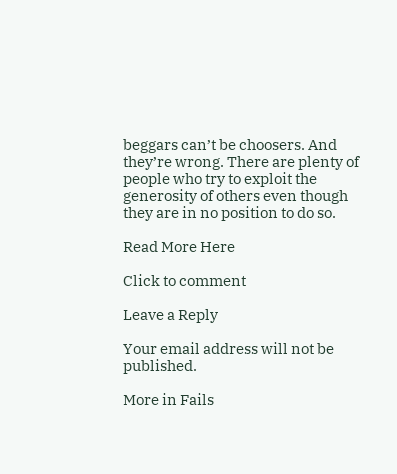beggars can’t be choosers. And they’re wrong. There are plenty of people who try to exploit the generosity of others even though they are in no position to do so.

Read More Here

Click to comment

Leave a Reply

Your email address will not be published.

More in Fails